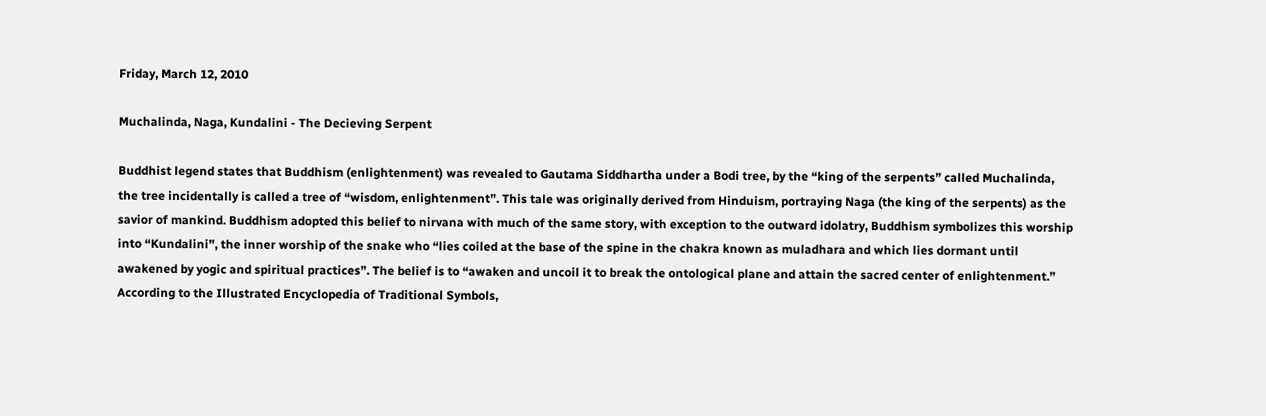Friday, March 12, 2010

Muchalinda, Naga, Kundalini - The Decieving Serpent

Buddhist legend states that Buddhism (enlightenment) was revealed to Gautama Siddhartha under a Bodi tree, by the “king of the serpents” called Muchalinda, the tree incidentally is called a tree of “wisdom, enlightenment”. This tale was originally derived from Hinduism, portraying Naga (the king of the serpents) as the savior of mankind. Buddhism adopted this belief to nirvana with much of the same story, with exception to the outward idolatry, Buddhism symbolizes this worship into “Kundalini”, the inner worship of the snake who “lies coiled at the base of the spine in the chakra known as muladhara and which lies dormant until awakened by yogic and spiritual practices”. The belief is to “awaken and uncoil it to break the ontological plane and attain the sacred center of enlightenment.” According to the Illustrated Encyclopedia of Traditional Symbols,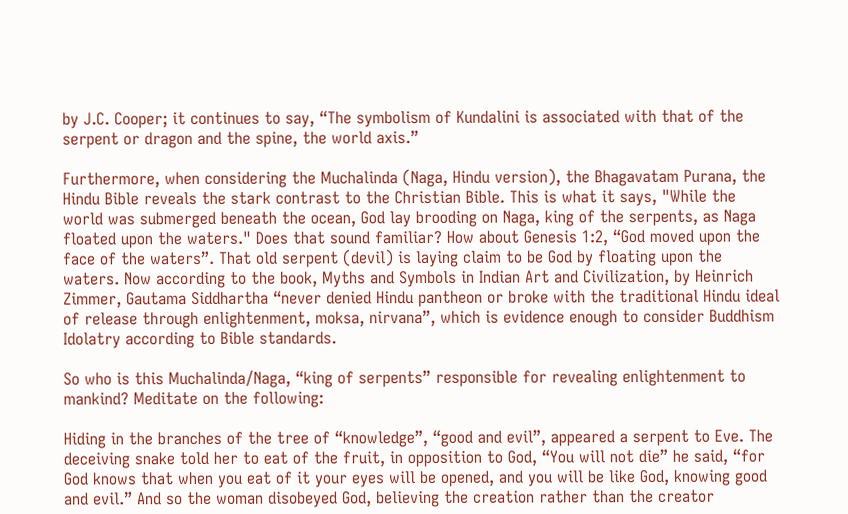by J.C. Cooper; it continues to say, “The symbolism of Kundalini is associated with that of the serpent or dragon and the spine, the world axis.”

Furthermore, when considering the Muchalinda (Naga, Hindu version), the Bhagavatam Purana, the Hindu Bible reveals the stark contrast to the Christian Bible. This is what it says, "While the world was submerged beneath the ocean, God lay brooding on Naga, king of the serpents, as Naga floated upon the waters." Does that sound familiar? How about Genesis 1:2, “God moved upon the face of the waters”. That old serpent (devil) is laying claim to be God by floating upon the waters. Now according to the book, Myths and Symbols in Indian Art and Civilization, by Heinrich Zimmer, Gautama Siddhartha “never denied Hindu pantheon or broke with the traditional Hindu ideal of release through enlightenment, moksa, nirvana”, which is evidence enough to consider Buddhism Idolatry according to Bible standards.

So who is this Muchalinda/Naga, “king of serpents” responsible for revealing enlightenment to mankind? Meditate on the following:

Hiding in the branches of the tree of “knowledge”, “good and evil”, appeared a serpent to Eve. The deceiving snake told her to eat of the fruit, in opposition to God, “You will not die” he said, “for God knows that when you eat of it your eyes will be opened, and you will be like God, knowing good and evil.” And so the woman disobeyed God, believing the creation rather than the creator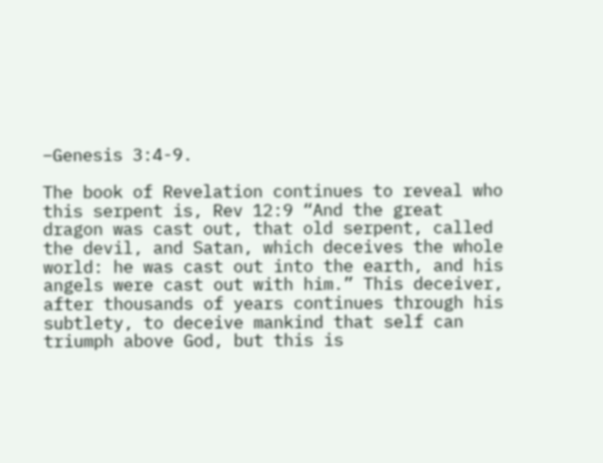–Genesis 3:4-9.

The book of Revelation continues to reveal who this serpent is, Rev 12:9 “And the great dragon was cast out, that old serpent, called the devil, and Satan, which deceives the whole world: he was cast out into the earth, and his angels were cast out with him.” This deceiver, after thousands of years continues through his subtlety, to deceive mankind that self can triumph above God, but this is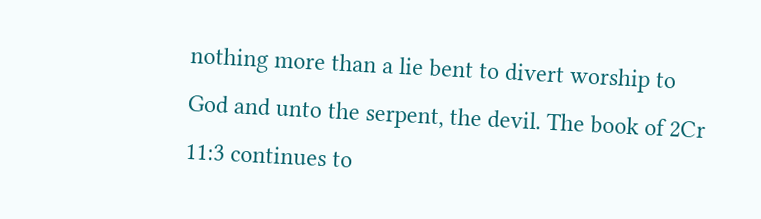nothing more than a lie bent to divert worship to God and unto the serpent, the devil. The book of 2Cr 11:3 continues to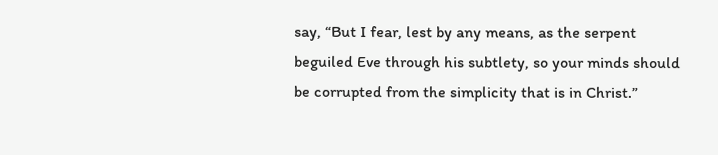say, “But I fear, lest by any means, as the serpent beguiled Eve through his subtlety, so your minds should be corrupted from the simplicity that is in Christ.”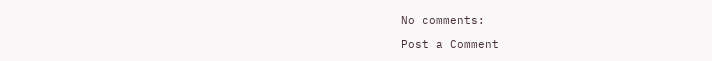No comments:

Post a Comment